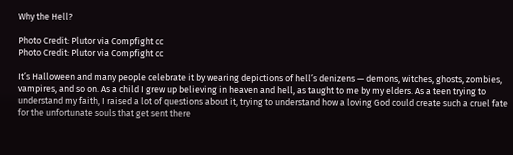Why the Hell?

Photo Credit: Plutor via Compfight cc
Photo Credit: Plutor via Compfight cc

It’s Halloween and many people celebrate it by wearing depictions of hell’s denizens — demons, witches, ghosts, zombies, vampires, and so on. As a child I grew up believing in heaven and hell, as taught to me by my elders. As a teen trying to understand my faith, I raised a lot of questions about it, trying to understand how a loving God could create such a cruel fate for the unfortunate souls that get sent there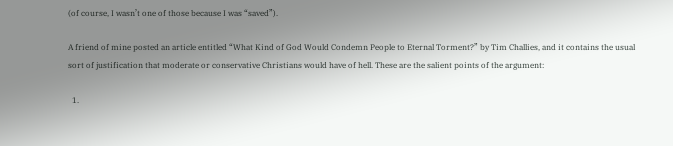(of course, I wasn’t one of those because I was “saved”).

A friend of mine posted an article entitled “What Kind of God Would Condemn People to Eternal Torment?” by Tim Challies, and it contains the usual sort of justification that moderate or conservative Christians would have of hell. These are the salient points of the argument:

  1.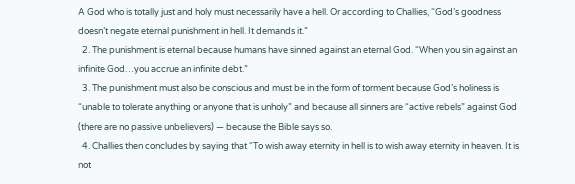A God who is totally just and holy must necessarily have a hell. Or according to Challies, “God’s goodness doesn’t negate eternal punishment in hell. It demands it.”
  2. The punishment is eternal because humans have sinned against an eternal God. “When you sin against an infinite God…you accrue an infinite debt.”
  3. The punishment must also be conscious and must be in the form of torment because God’s holiness is “unable to tolerate anything or anyone that is unholy” and because all sinners are “active rebels” against God (there are no passive unbelievers) — because the Bible says so.
  4. Challies then concludes by saying that “To wish away eternity in hell is to wish away eternity in heaven. It is not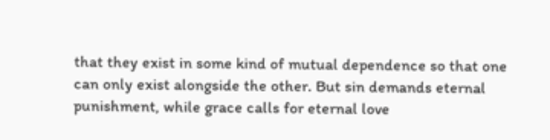that they exist in some kind of mutual dependence so that one can only exist alongside the other. But sin demands eternal punishment, while grace calls for eternal love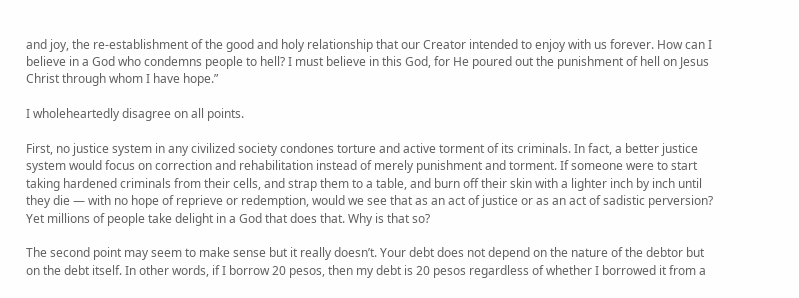and joy, the re-establishment of the good and holy relationship that our Creator intended to enjoy with us forever. How can I believe in a God who condemns people to hell? I must believe in this God, for He poured out the punishment of hell on Jesus Christ through whom I have hope.”

I wholeheartedly disagree on all points.

First, no justice system in any civilized society condones torture and active torment of its criminals. In fact, a better justice system would focus on correction and rehabilitation instead of merely punishment and torment. If someone were to start taking hardened criminals from their cells, and strap them to a table, and burn off their skin with a lighter inch by inch until they die — with no hope of reprieve or redemption, would we see that as an act of justice or as an act of sadistic perversion? Yet millions of people take delight in a God that does that. Why is that so?

The second point may seem to make sense but it really doesn’t. Your debt does not depend on the nature of the debtor but on the debt itself. In other words, if I borrow 20 pesos, then my debt is 20 pesos regardless of whether I borrowed it from a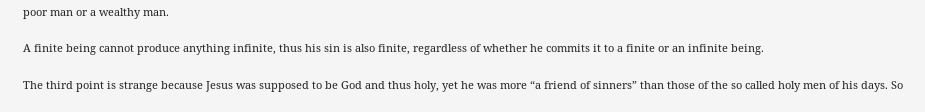poor man or a wealthy man.

A finite being cannot produce anything infinite, thus his sin is also finite, regardless of whether he commits it to a finite or an infinite being.

The third point is strange because Jesus was supposed to be God and thus holy, yet he was more “a friend of sinners” than those of the so called holy men of his days. So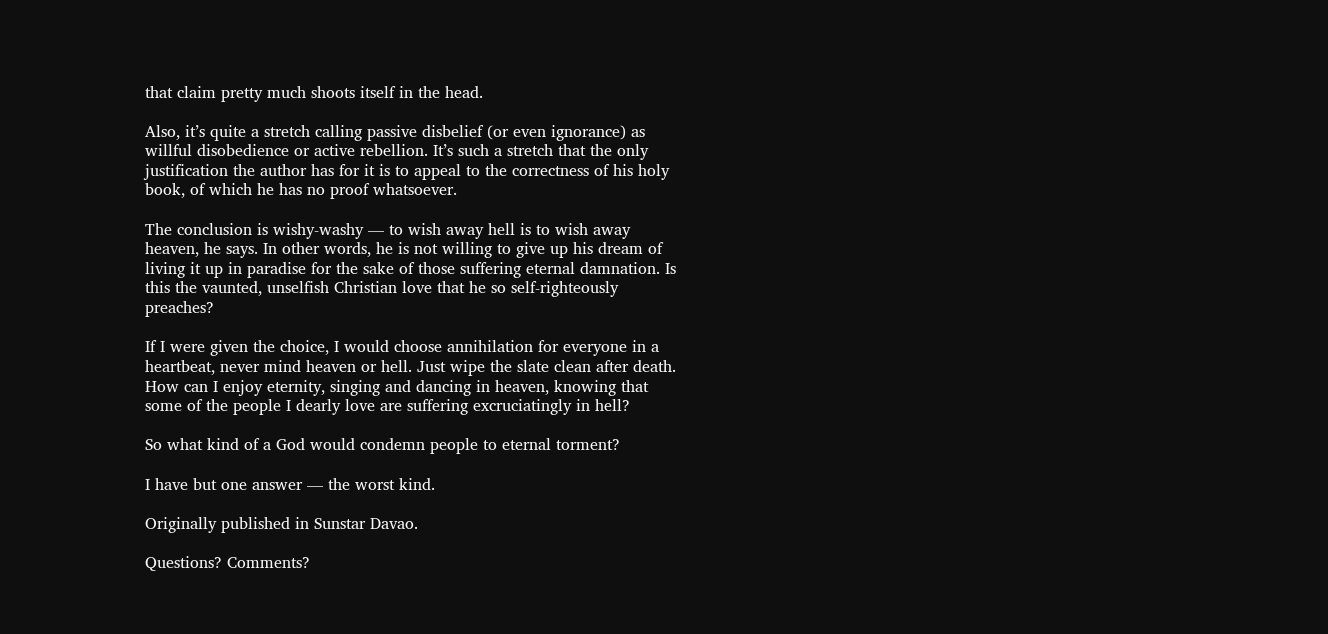that claim pretty much shoots itself in the head.

Also, it’s quite a stretch calling passive disbelief (or even ignorance) as willful disobedience or active rebellion. It’s such a stretch that the only justification the author has for it is to appeal to the correctness of his holy book, of which he has no proof whatsoever.

The conclusion is wishy-washy — to wish away hell is to wish away heaven, he says. In other words, he is not willing to give up his dream of living it up in paradise for the sake of those suffering eternal damnation. Is this the vaunted, unselfish Christian love that he so self-righteously preaches?

If I were given the choice, I would choose annihilation for everyone in a heartbeat, never mind heaven or hell. Just wipe the slate clean after death. How can I enjoy eternity, singing and dancing in heaven, knowing that some of the people I dearly love are suffering excruciatingly in hell?

So what kind of a God would condemn people to eternal torment?

I have but one answer — the worst kind.

Originally published in Sunstar Davao.

Questions? Comments?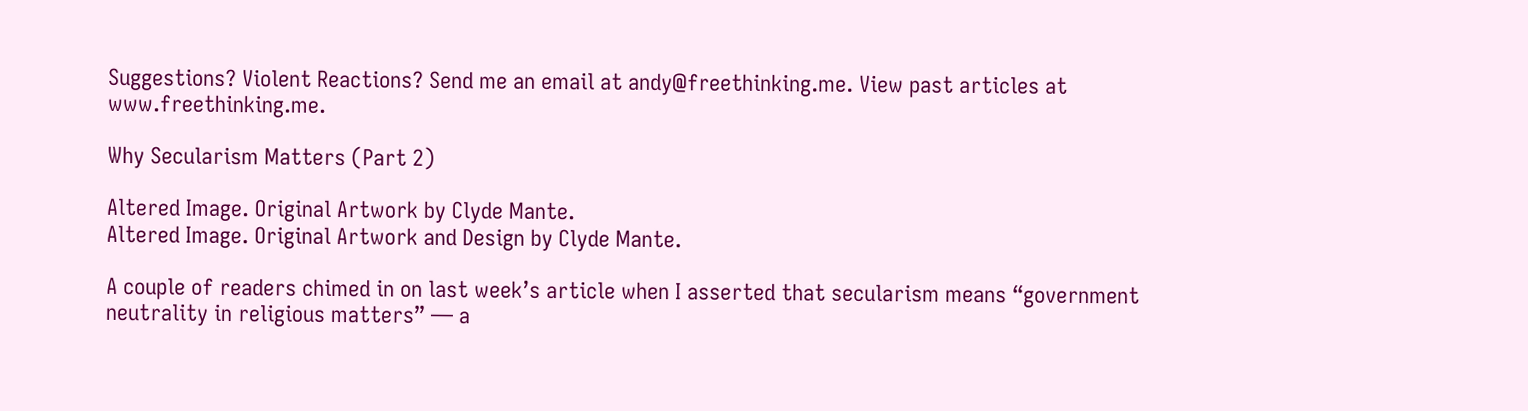Suggestions? Violent Reactions? Send me an email at andy@freethinking.me. View past articles at www.freethinking.me.

Why Secularism Matters (Part 2)

Altered Image. Original Artwork by Clyde Mante.
Altered Image. Original Artwork and Design by Clyde Mante.

A couple of readers chimed in on last week’s article when I asserted that secularism means “government neutrality in religious matters” — a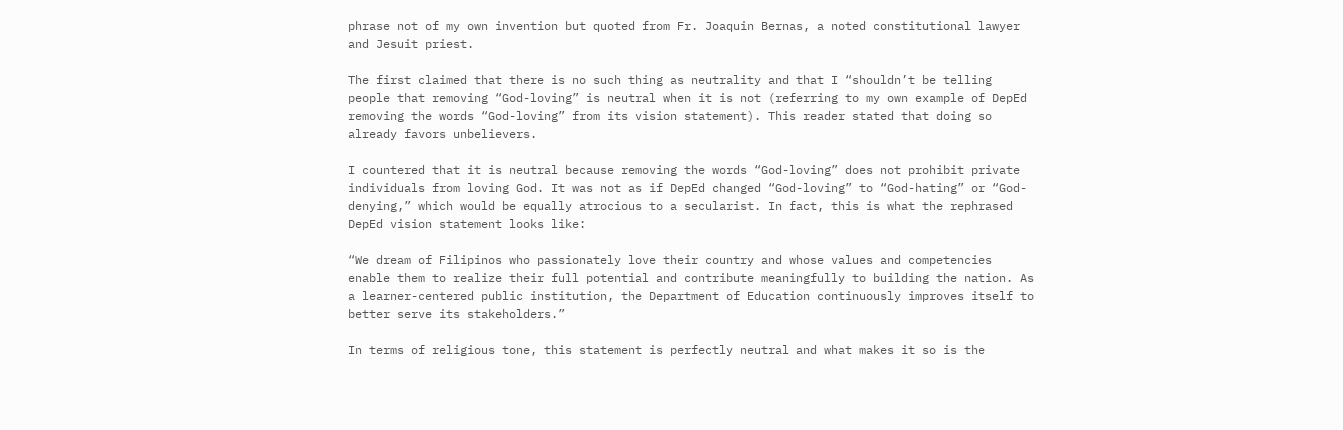phrase not of my own invention but quoted from Fr. Joaquin Bernas, a noted constitutional lawyer and Jesuit priest.

The first claimed that there is no such thing as neutrality and that I “shouldn’t be telling people that removing “God-loving” is neutral when it is not (referring to my own example of DepEd removing the words “God-loving” from its vision statement). This reader stated that doing so already favors unbelievers.

I countered that it is neutral because removing the words “God-loving” does not prohibit private individuals from loving God. It was not as if DepEd changed “God-loving” to “God-hating” or “God-denying,” which would be equally atrocious to a secularist. In fact, this is what the rephrased DepEd vision statement looks like:

“We dream of Filipinos who passionately love their country and whose values and competencies enable them to realize their full potential and contribute meaningfully to building the nation. As a learner-centered public institution, the Department of Education continuously improves itself to better serve its stakeholders.”

In terms of religious tone, this statement is perfectly neutral and what makes it so is the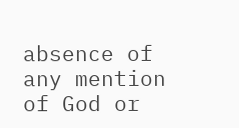absence of any mention of God or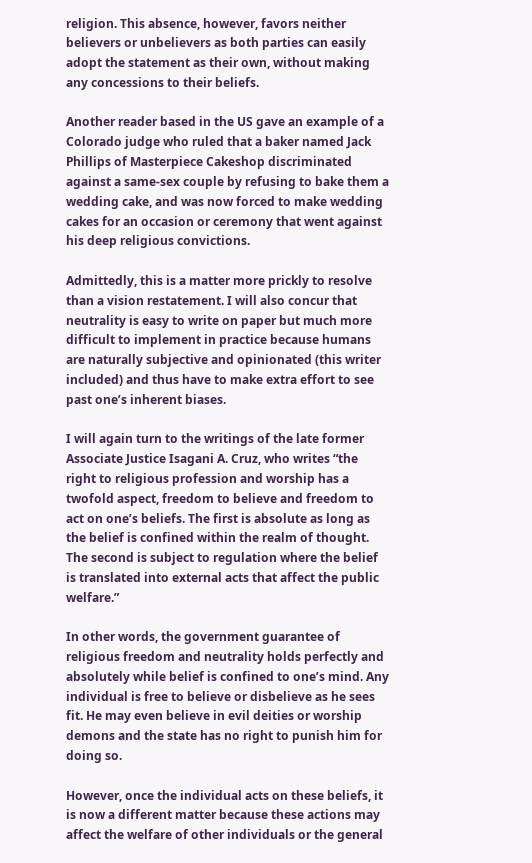religion. This absence, however, favors neither believers or unbelievers as both parties can easily adopt the statement as their own, without making any concessions to their beliefs.

Another reader based in the US gave an example of a Colorado judge who ruled that a baker named Jack Phillips of Masterpiece Cakeshop discriminated against a same-sex couple by refusing to bake them a wedding cake, and was now forced to make wedding cakes for an occasion or ceremony that went against his deep religious convictions.

Admittedly, this is a matter more prickly to resolve than a vision restatement. I will also concur that neutrality is easy to write on paper but much more difficult to implement in practice because humans are naturally subjective and opinionated (this writer included) and thus have to make extra effort to see past one’s inherent biases.

I will again turn to the writings of the late former Associate Justice Isagani A. Cruz, who writes “the right to religious profession and worship has a twofold aspect, freedom to believe and freedom to act on one’s beliefs. The first is absolute as long as the belief is confined within the realm of thought. The second is subject to regulation where the belief is translated into external acts that affect the public welfare.”

In other words, the government guarantee of religious freedom and neutrality holds perfectly and absolutely while belief is confined to one’s mind. Any individual is free to believe or disbelieve as he sees fit. He may even believe in evil deities or worship demons and the state has no right to punish him for doing so.

However, once the individual acts on these beliefs, it is now a different matter because these actions may affect the welfare of other individuals or the general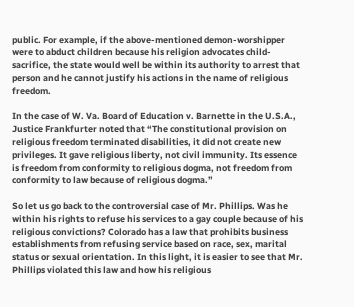public. For example, if the above-mentioned demon-worshipper were to abduct children because his religion advocates child-sacrifice, the state would well be within its authority to arrest that person and he cannot justify his actions in the name of religious freedom.

In the case of W. Va. Board of Education v. Barnette in the U.S.A., Justice Frankfurter noted that “The constitutional provision on religious freedom terminated disabilities, it did not create new privileges. It gave religious liberty, not civil immunity. Its essence is freedom from conformity to religious dogma, not freedom from conformity to law because of religious dogma.”

So let us go back to the controversial case of Mr. Phillips. Was he within his rights to refuse his services to a gay couple because of his religious convictions? Colorado has a law that prohibits business establishments from refusing service based on race, sex, marital status or sexual orientation. In this light, it is easier to see that Mr. Phillips violated this law and how his religious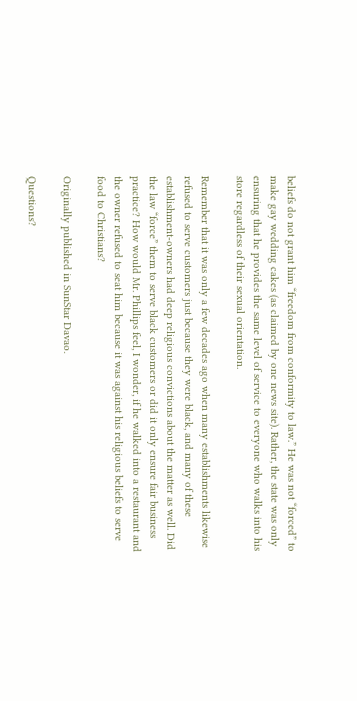beliefs do not grant him “freedom from conformity to law.” He was not “forced” to make gay wedding cakes (as claimed by one news site). Rather, the state was only ensuring that he provides the same level of service to everyone who walks into his store regardless of their sexual orientation.

Remember that it was only a few decades ago when many establishments likewise refused to serve customers just because they were black, and many of these establishment-owners had deep religious convictions about the matter as well. Did the law “force” them to serve black customers or did it only ensure fair business practice? How would Mr. Phillips feel, I wonder, if he walked into a restaurant and the owner refused to seat him because it was against his religious beliefs to serve food to Christians?

Originally published in SunStar Davao.

Questions?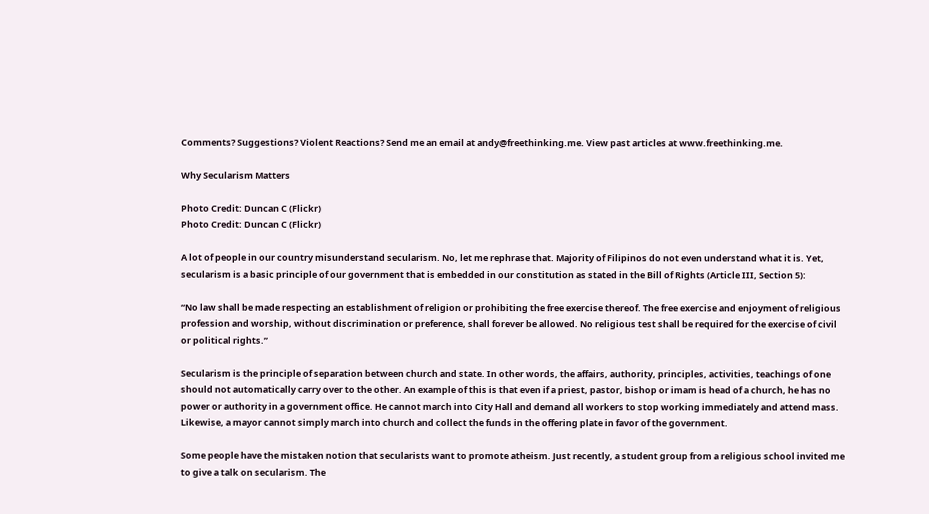Comments? Suggestions? Violent Reactions? Send me an email at andy@freethinking.me. View past articles at www.freethinking.me.

Why Secularism Matters

Photo Credit: Duncan C (Flickr)
Photo Credit: Duncan C (Flickr)

A lot of people in our country misunderstand secularism. No, let me rephrase that. Majority of Filipinos do not even understand what it is. Yet, secularism is a basic principle of our government that is embedded in our constitution as stated in the Bill of Rights (Article III, Section 5):

“No law shall be made respecting an establishment of religion or prohibiting the free exercise thereof. The free exercise and enjoyment of religious profession and worship, without discrimination or preference, shall forever be allowed. No religious test shall be required for the exercise of civil or political rights.”

Secularism is the principle of separation between church and state. In other words, the affairs, authority, principles, activities, teachings of one should not automatically carry over to the other. An example of this is that even if a priest, pastor, bishop or imam is head of a church, he has no power or authority in a government office. He cannot march into City Hall and demand all workers to stop working immediately and attend mass. Likewise, a mayor cannot simply march into church and collect the funds in the offering plate in favor of the government.

Some people have the mistaken notion that secularists want to promote atheism. Just recently, a student group from a religious school invited me to give a talk on secularism. The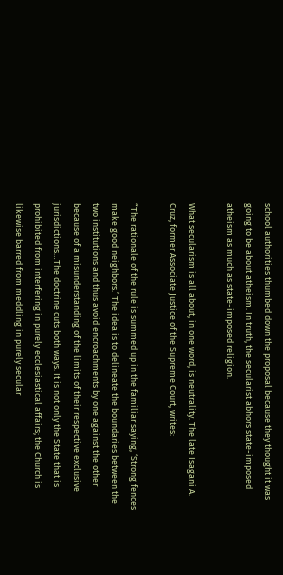school authorities thumbed down the proposal because they thought it was going to be about atheism. In truth, the secularist abhors state-imposed atheism as much as state-imposed religion.

What secularism is all about, in one word, is neutrality. The late Isagani A. Cruz, former Associate Justice of the Supreme Court, writes:

“The rationale of the rule is summed up in the familiar saying, ‘Strong fences make good neighbors.’ The idea is to delineate the boundaries between the two institutions and thus avoid encroachments by one against the other because of a misunderstanding of the limits of their respective exclusive jurisdictions…The doctrine cuts both ways. It is not only the State that is prohibited from interfering in purely ecclesiastical affairs; the Church is likewise barred from meddling in purely secular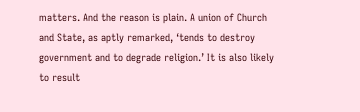matters. And the reason is plain. A union of Church and State, as aptly remarked, ‘tends to destroy government and to degrade religion.’ It is also likely to result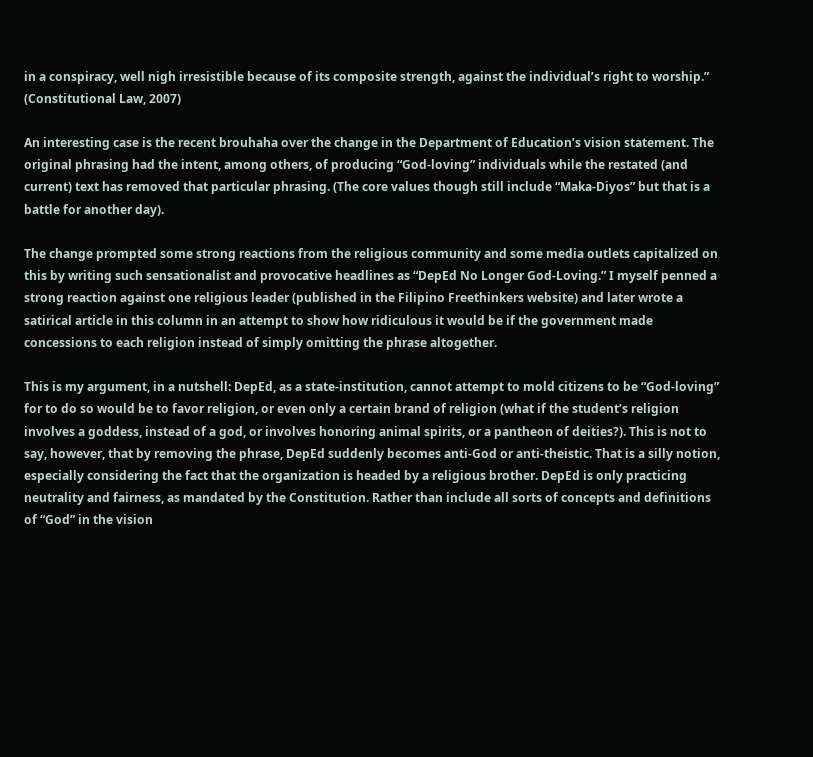in a conspiracy, well nigh irresistible because of its composite strength, against the individual’s right to worship.” (Constitutional Law, 2007)

An interesting case is the recent brouhaha over the change in the Department of Education’s vision statement. The original phrasing had the intent, among others, of producing “God-loving” individuals while the restated (and current) text has removed that particular phrasing. (The core values though still include “Maka-Diyos” but that is a battle for another day).

The change prompted some strong reactions from the religious community and some media outlets capitalized on this by writing such sensationalist and provocative headlines as “DepEd No Longer God-Loving.” I myself penned a strong reaction against one religious leader (published in the Filipino Freethinkers website) and later wrote a satirical article in this column in an attempt to show how ridiculous it would be if the government made concessions to each religion instead of simply omitting the phrase altogether.

This is my argument, in a nutshell: DepEd, as a state-institution, cannot attempt to mold citizens to be “God-loving” for to do so would be to favor religion, or even only a certain brand of religion (what if the student’s religion involves a goddess, instead of a god, or involves honoring animal spirits, or a pantheon of deities?). This is not to say, however, that by removing the phrase, DepEd suddenly becomes anti-God or anti-theistic. That is a silly notion, especially considering the fact that the organization is headed by a religious brother. DepEd is only practicing neutrality and fairness, as mandated by the Constitution. Rather than include all sorts of concepts and definitions of “God” in the vision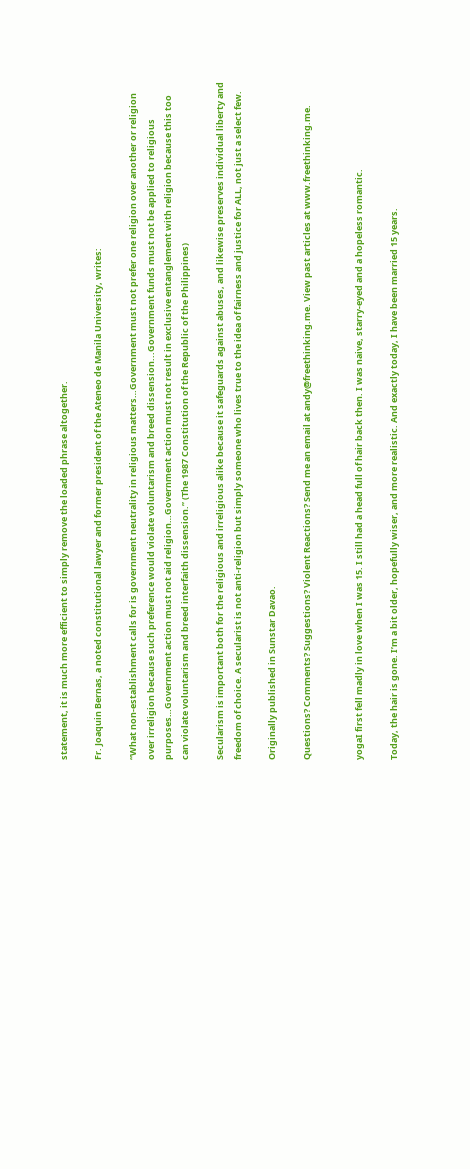statement, it is much more efficient to simply remove the loaded phrase altogether.

Fr. Joaquin Bernas, a noted constitutional lawyer and former president of the Ateneo de Manila University, writes:

“What non-establishment calls for is government neutrality in religious matters…Government must not prefer one religion over another or religion over irreligion because such preference would violate voluntarism and breed dissension...Government funds must not be applied to religious purposes…Government action must not aid religion…Government action must not result in exclusive entanglement with religion because this too can violate voluntarism and breed interfaith dissension.” (The 1987 Constitution of the Republic of the Philippines)

Secularism is important both for the religious and irreligious alike because it safeguards against abuses, and likewise preserves individual liberty and freedom of choice. A secularist is not anti-religion but simply someone who lives true to the idea of fairness and justice for ALL, not just a select few.

Originally published in Sunstar Davao.

Questions? Comments? Suggestions? Violent Reactions? Send me an email at andy@freethinking.me. View past articles at www.freethinking.me.


yogaI first fell madly in love when I was 15. I still had a head full of hair back then. I was naive, starry-eyed and a hopeless romantic.

Today, the hair is gone. I’m a bit older, hopefully wiser, and more realistic. And exactly today, I have been married 15 years.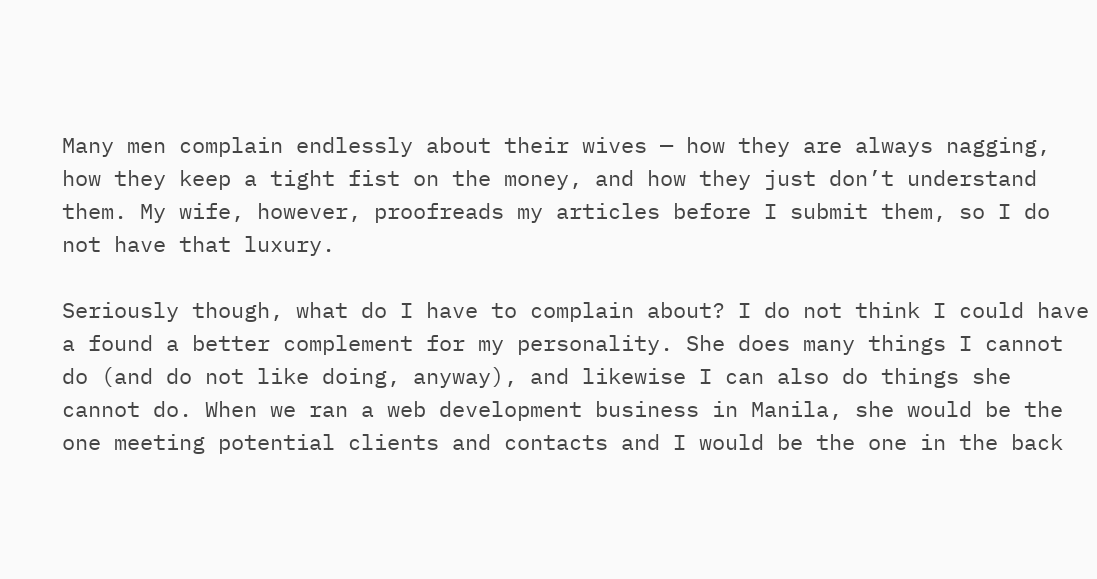Many men complain endlessly about their wives — how they are always nagging, how they keep a tight fist on the money, and how they just don’t understand them. My wife, however, proofreads my articles before I submit them, so I do not have that luxury.

Seriously though, what do I have to complain about? I do not think I could have a found a better complement for my personality. She does many things I cannot do (and do not like doing, anyway), and likewise I can also do things she cannot do. When we ran a web development business in Manila, she would be the one meeting potential clients and contacts and I would be the one in the back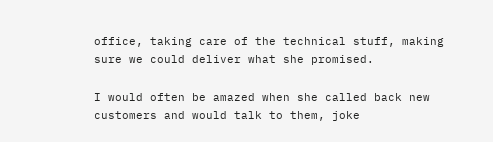office, taking care of the technical stuff, making sure we could deliver what she promised.

I would often be amazed when she called back new customers and would talk to them, joke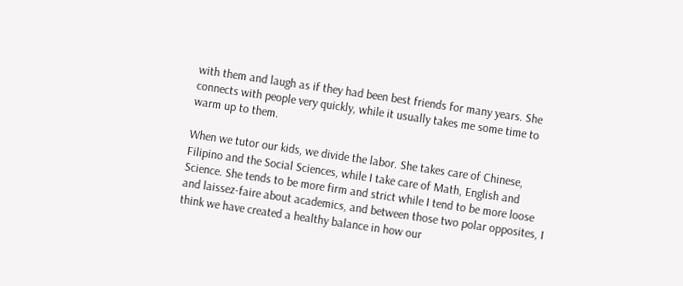with them and laugh as if they had been best friends for many years. She connects with people very quickly, while it usually takes me some time to warm up to them.

When we tutor our kids, we divide the labor. She takes care of Chinese, Filipino and the Social Sciences, while I take care of Math, English and Science. She tends to be more firm and strict while I tend to be more loose and laissez-faire about academics, and between those two polar opposites, I think we have created a healthy balance in how our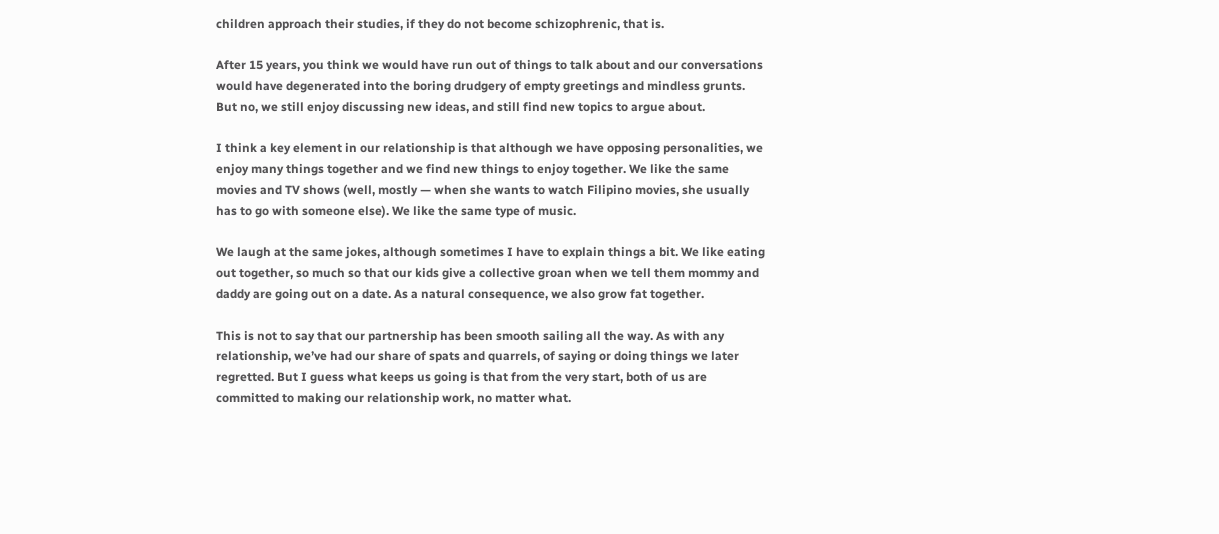children approach their studies, if they do not become schizophrenic, that is.

After 15 years, you think we would have run out of things to talk about and our conversations would have degenerated into the boring drudgery of empty greetings and mindless grunts. But no, we still enjoy discussing new ideas, and still find new topics to argue about.

I think a key element in our relationship is that although we have opposing personalities, we enjoy many things together and we find new things to enjoy together. We like the same movies and TV shows (well, mostly — when she wants to watch Filipino movies, she usually has to go with someone else). We like the same type of music.

We laugh at the same jokes, although sometimes I have to explain things a bit. We like eating out together, so much so that our kids give a collective groan when we tell them mommy and daddy are going out on a date. As a natural consequence, we also grow fat together.

This is not to say that our partnership has been smooth sailing all the way. As with any relationship, we’ve had our share of spats and quarrels, of saying or doing things we later regretted. But I guess what keeps us going is that from the very start, both of us are committed to making our relationship work, no matter what.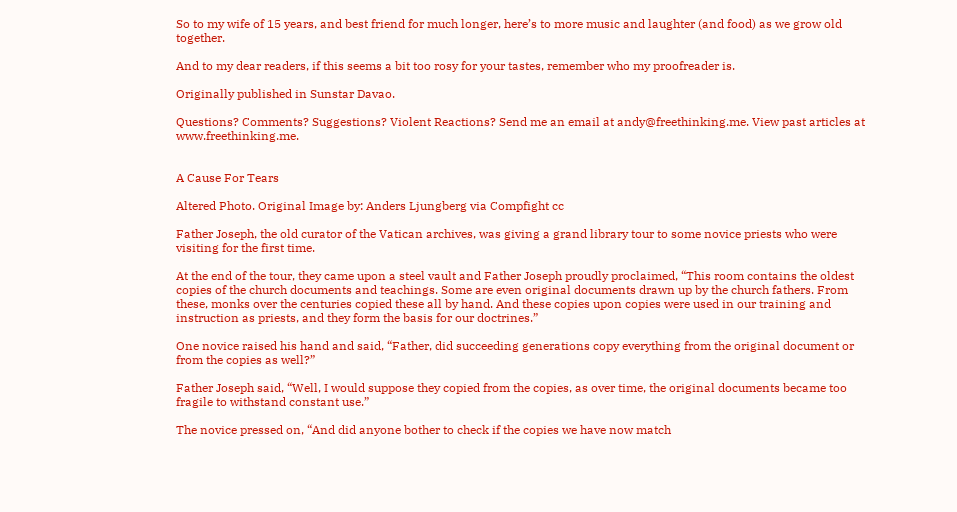So to my wife of 15 years, and best friend for much longer, here’s to more music and laughter (and food) as we grow old together.

And to my dear readers, if this seems a bit too rosy for your tastes, remember who my proofreader is.

Originally published in Sunstar Davao.

Questions? Comments? Suggestions? Violent Reactions? Send me an email at andy@freethinking.me. View past articles at www.freethinking.me.


A Cause For Tears

Altered Photo. Original Image by: Anders Ljungberg via Compfight cc

Father Joseph, the old curator of the Vatican archives, was giving a grand library tour to some novice priests who were visiting for the first time.

At the end of the tour, they came upon a steel vault and Father Joseph proudly proclaimed, “This room contains the oldest copies of the church documents and teachings. Some are even original documents drawn up by the church fathers. From these, monks over the centuries copied these all by hand. And these copies upon copies were used in our training and instruction as priests, and they form the basis for our doctrines.”

One novice raised his hand and said, “Father, did succeeding generations copy everything from the original document or from the copies as well?”

Father Joseph said, “Well, I would suppose they copied from the copies, as over time, the original documents became too fragile to withstand constant use.”

The novice pressed on, “And did anyone bother to check if the copies we have now match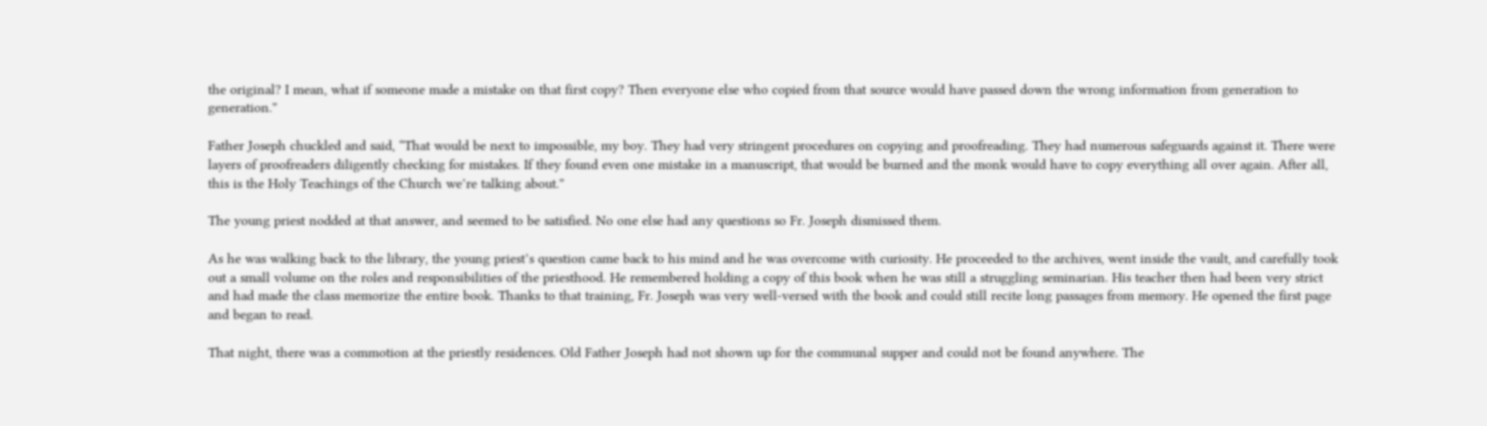the original? I mean, what if someone made a mistake on that first copy? Then everyone else who copied from that source would have passed down the wrong information from generation to generation.”

Father Joseph chuckled and said, “That would be next to impossible, my boy. They had very stringent procedures on copying and proofreading. They had numerous safeguards against it. There were layers of proofreaders diligently checking for mistakes. If they found even one mistake in a manuscript, that would be burned and the monk would have to copy everything all over again. After all, this is the Holy Teachings of the Church we’re talking about.”

The young priest nodded at that answer, and seemed to be satisfied. No one else had any questions so Fr. Joseph dismissed them.

As he was walking back to the library, the young priest’s question came back to his mind and he was overcome with curiosity. He proceeded to the archives, went inside the vault, and carefully took out a small volume on the roles and responsibilities of the priesthood. He remembered holding a copy of this book when he was still a struggling seminarian. His teacher then had been very strict and had made the class memorize the entire book. Thanks to that training, Fr. Joseph was very well-versed with the book and could still recite long passages from memory. He opened the first page and began to read.

That night, there was a commotion at the priestly residences. Old Father Joseph had not shown up for the communal supper and could not be found anywhere. The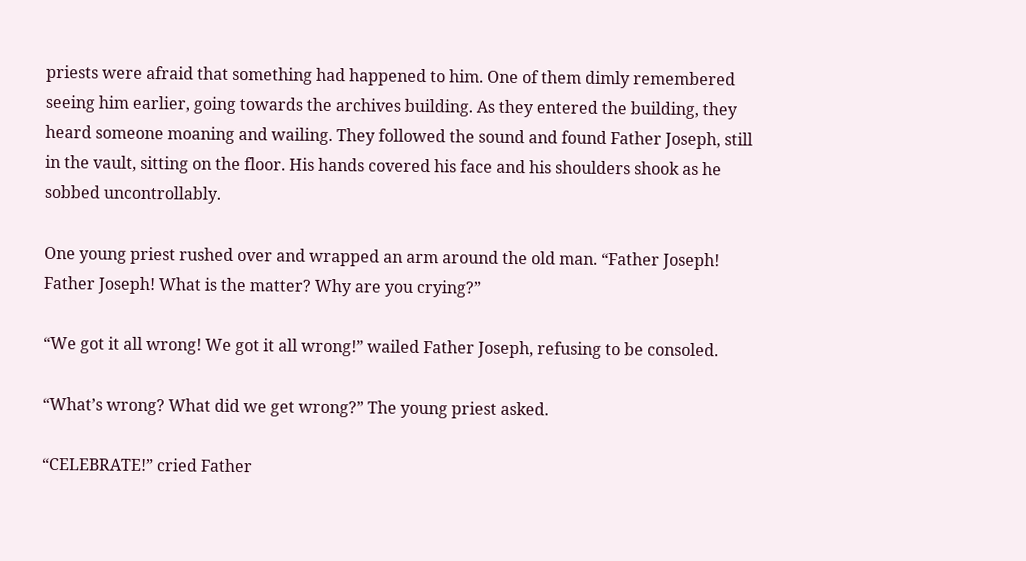priests were afraid that something had happened to him. One of them dimly remembered seeing him earlier, going towards the archives building. As they entered the building, they heard someone moaning and wailing. They followed the sound and found Father Joseph, still in the vault, sitting on the floor. His hands covered his face and his shoulders shook as he sobbed uncontrollably.

One young priest rushed over and wrapped an arm around the old man. “Father Joseph! Father Joseph! What is the matter? Why are you crying?”

“We got it all wrong! We got it all wrong!” wailed Father Joseph, refusing to be consoled.

“What’s wrong? What did we get wrong?” The young priest asked.

“CELEBRATE!” cried Father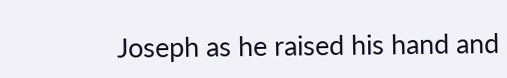Joseph as he raised his hand and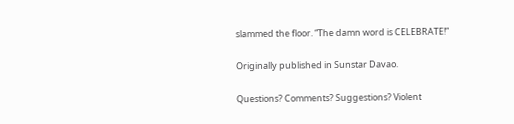slammed the floor. “The damn word is CELEBRATE!”

Originally published in Sunstar Davao.

Questions? Comments? Suggestions? Violent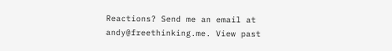Reactions? Send me an email at andy@freethinking.me. View past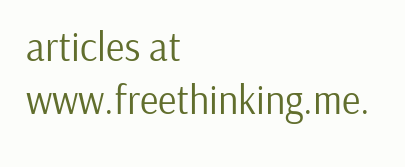articles at www.freethinking.me.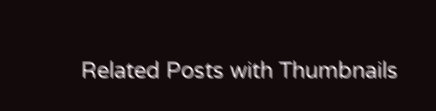Related Posts with Thumbnails